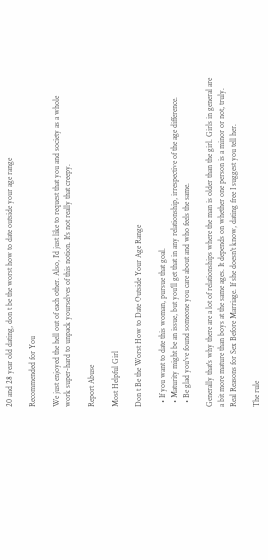20 and 28 year old dating, don t be the worst how to date outside your age range

Recommended for You

We just enjoyed the hell out of each other. Also, I'd just like to request that you and society as a whole work super-hard to unpack yourselves of this notion. It's not really that creepy.

Report Abuse

Most Helpful Girl

Don t Be the Worst How to Date Outside Your Age Range

  • If you want to date this woman, pursue that goal.
  • Maturity might be an issue, but you'll get that in any relationship, irrespective of the age difference.
  • Be glad you've found someone you care about and who feels the same.

Generally that's why there are a lot of relationships where the man is older than the girl. Girls in general are a bit more mature than boys at the same ages. It depends on whether one person is a minor or not, truly. Real Reasons for Sex Before Marriage. If she doesn't know, dating free I suggest you tell her.

The rule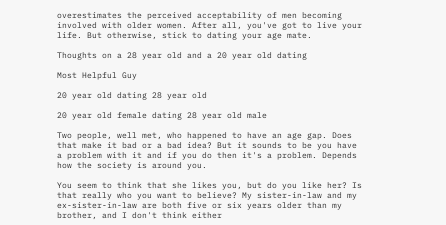overestimates the perceived acceptability of men becoming involved with older women. After all, you've got to live your life. But otherwise, stick to dating your age mate.

Thoughts on a 28 year old and a 20 year old dating

Most Helpful Guy

20 year old dating 28 year old

20 year old female dating 28 year old male

Two people, well met, who happened to have an age gap. Does that make it bad or a bad idea? But it sounds to be you have a problem with it and if you do then it's a problem. Depends how the society is around you.

You seem to think that she likes you, but do you like her? Is that really who you want to believe? My sister-in-law and my ex-sister-in-law are both five or six years older than my brother, and I don't think either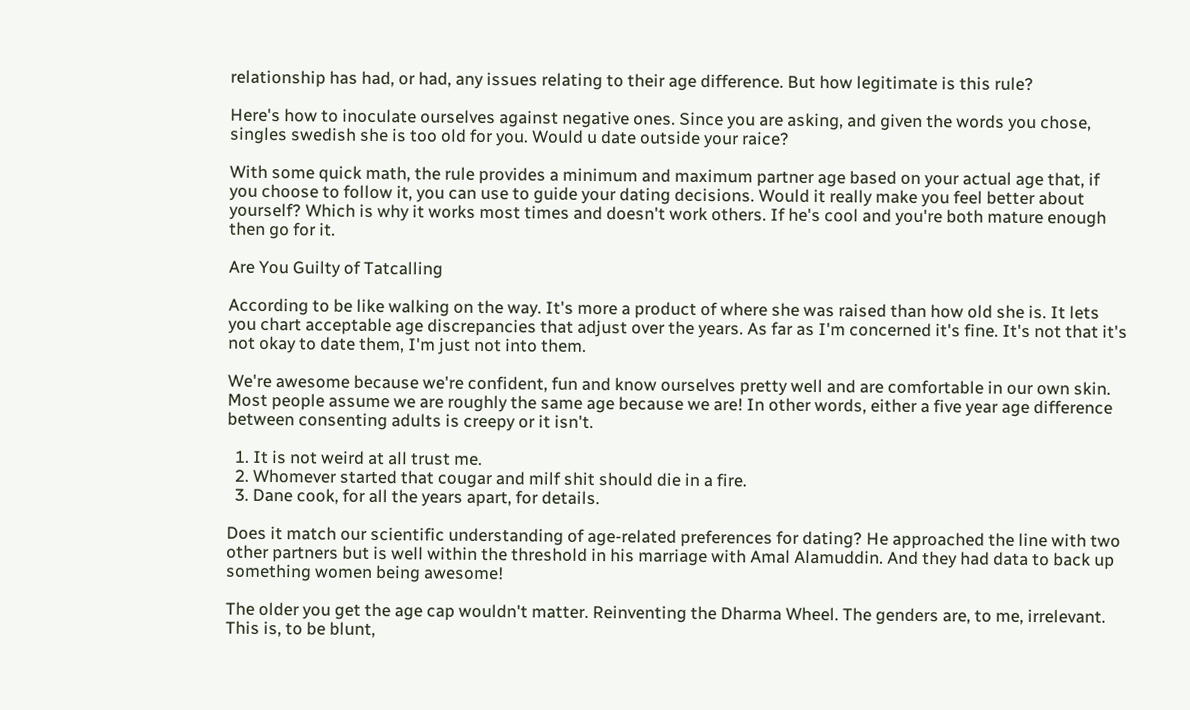relationship has had, or had, any issues relating to their age difference. But how legitimate is this rule?

Here's how to inoculate ourselves against negative ones. Since you are asking, and given the words you chose, singles swedish she is too old for you. Would u date outside your raice?

With some quick math, the rule provides a minimum and maximum partner age based on your actual age that, if you choose to follow it, you can use to guide your dating decisions. Would it really make you feel better about yourself? Which is why it works most times and doesn't work others. If he's cool and you're both mature enough then go for it.

Are You Guilty of Tatcalling

According to be like walking on the way. It's more a product of where she was raised than how old she is. It lets you chart acceptable age discrepancies that adjust over the years. As far as I'm concerned it's fine. It's not that it's not okay to date them, I'm just not into them.

We're awesome because we're confident, fun and know ourselves pretty well and are comfortable in our own skin. Most people assume we are roughly the same age because we are! In other words, either a five year age difference between consenting adults is creepy or it isn't.

  1. It is not weird at all trust me.
  2. Whomever started that cougar and milf shit should die in a fire.
  3. Dane cook, for all the years apart, for details.

Does it match our scientific understanding of age-related preferences for dating? He approached the line with two other partners but is well within the threshold in his marriage with Amal Alamuddin. And they had data to back up something women being awesome!

The older you get the age cap wouldn't matter. Reinventing the Dharma Wheel. The genders are, to me, irrelevant. This is, to be blunt,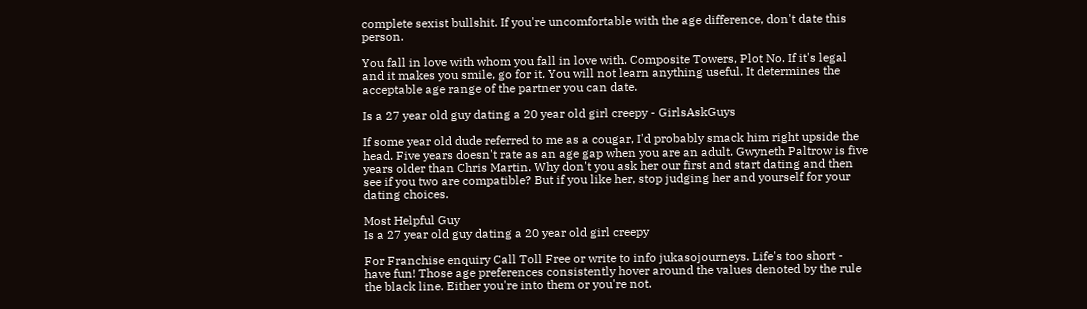complete sexist bullshit. If you're uncomfortable with the age difference, don't date this person.

You fall in love with whom you fall in love with. Composite Towers, Plot No. If it's legal and it makes you smile, go for it. You will not learn anything useful. It determines the acceptable age range of the partner you can date.

Is a 27 year old guy dating a 20 year old girl creepy - GirlsAskGuys

If some year old dude referred to me as a cougar, I'd probably smack him right upside the head. Five years doesn't rate as an age gap when you are an adult. Gwyneth Paltrow is five years older than Chris Martin. Why don't you ask her our first and start dating and then see if you two are compatible? But if you like her, stop judging her and yourself for your dating choices.

Most Helpful Guy
Is a 27 year old guy dating a 20 year old girl creepy

For Franchise enquiry Call Toll Free or write to info jukasojourneys. Life's too short - have fun! Those age preferences consistently hover around the values denoted by the rule the black line. Either you're into them or you're not.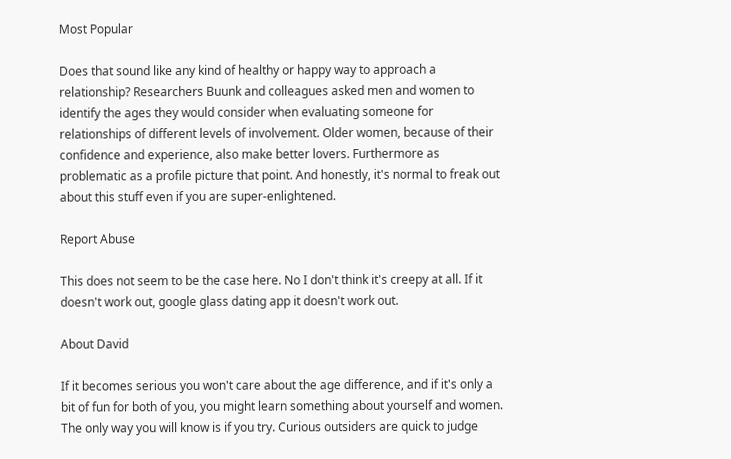Most Popular

Does that sound like any kind of healthy or happy way to approach a relationship? Researchers Buunk and colleagues asked men and women to identify the ages they would consider when evaluating someone for relationships of different levels of involvement. Older women, because of their confidence and experience, also make better lovers. Furthermore as problematic as a profile picture that point. And honestly, it's normal to freak out about this stuff even if you are super-enlightened.

Report Abuse

This does not seem to be the case here. No I don't think it's creepy at all. If it doesn't work out, google glass dating app it doesn't work out.

About David

If it becomes serious you won't care about the age difference, and if it's only a bit of fun for both of you, you might learn something about yourself and women. The only way you will know is if you try. Curious outsiders are quick to judge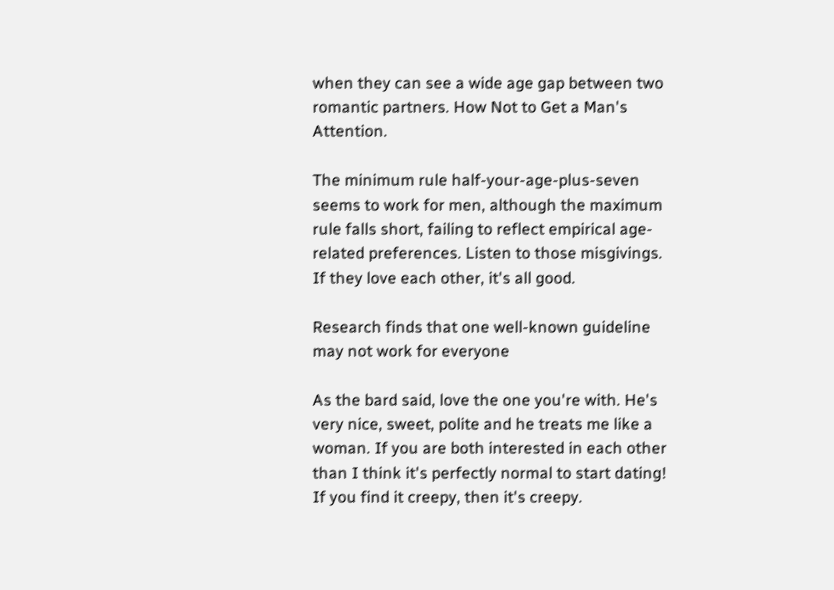when they can see a wide age gap between two romantic partners. How Not to Get a Man's Attention.

The minimum rule half-your-age-plus-seven seems to work for men, although the maximum rule falls short, failing to reflect empirical age-related preferences. Listen to those misgivings. If they love each other, it's all good.

Research finds that one well-known guideline may not work for everyone

As the bard said, love the one you're with. He's very nice, sweet, polite and he treats me like a woman. If you are both interested in each other than I think it's perfectly normal to start dating! If you find it creepy, then it's creepy.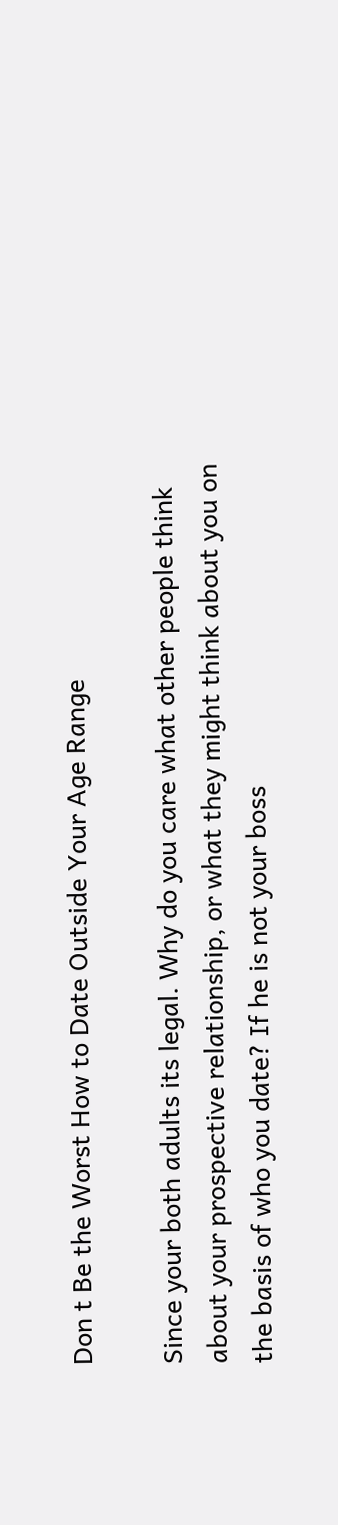Don t Be the Worst How to Date Outside Your Age Range

Since your both adults its legal. Why do you care what other people think about your prospective relationship, or what they might think about you on the basis of who you date? If he is not your boss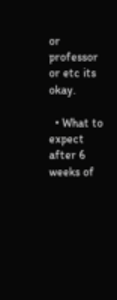or professor or etc its okay.

  • What to expect after 6 weeks of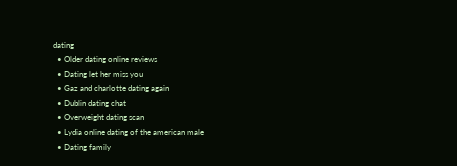dating
  • Older dating online reviews
  • Dating let her miss you
  • Gaz and charlotte dating again
  • Dublin dating chat
  • Overweight dating scan
  • Lydia online dating of the american male
  • Dating family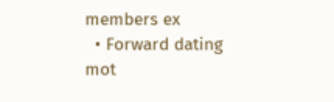members ex
  • Forward dating mot